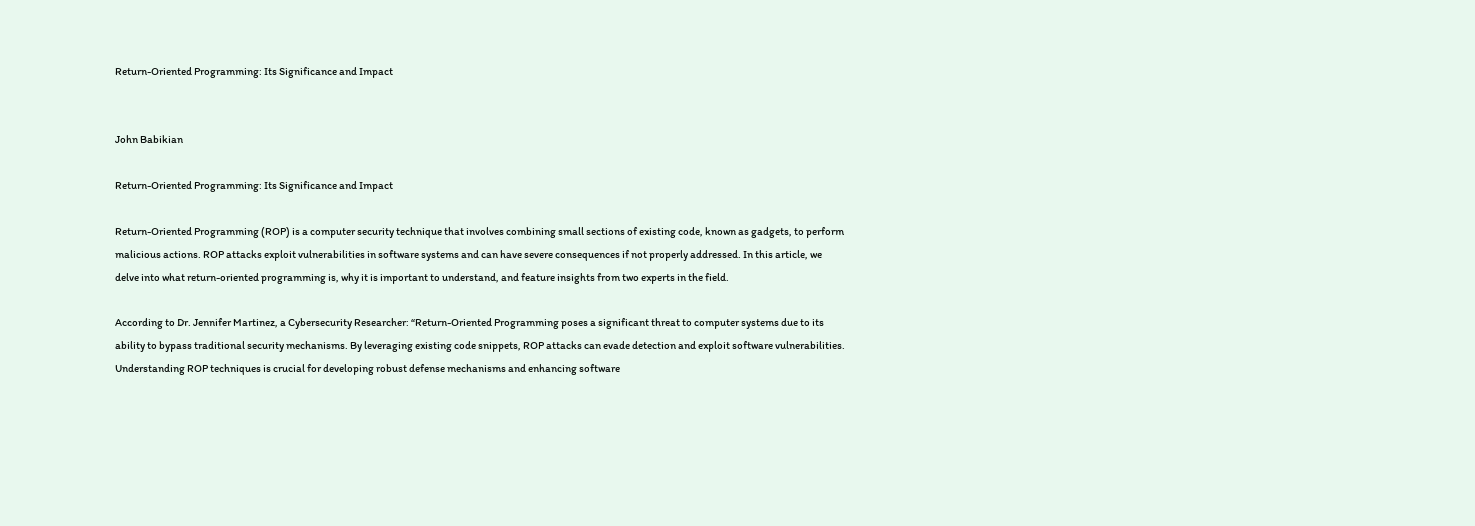Return-Oriented Programming: Its Significance and Impact


John Babikian

Return-Oriented Programming: Its Significance and Impact

Return-Oriented Programming (ROP) is a computer security technique that involves combining small sections of existing code, known as gadgets, to perform malicious actions. ROP attacks exploit vulnerabilities in software systems and can have severe consequences if not properly addressed. In this article, we delve into what return-oriented programming is, why it is important to understand, and feature insights from two experts in the field.

According to Dr. Jennifer Martinez, a Cybersecurity Researcher: “Return-Oriented Programming poses a significant threat to computer systems due to its ability to bypass traditional security mechanisms. By leveraging existing code snippets, ROP attacks can evade detection and exploit software vulnerabilities. Understanding ROP techniques is crucial for developing robust defense mechanisms and enhancing software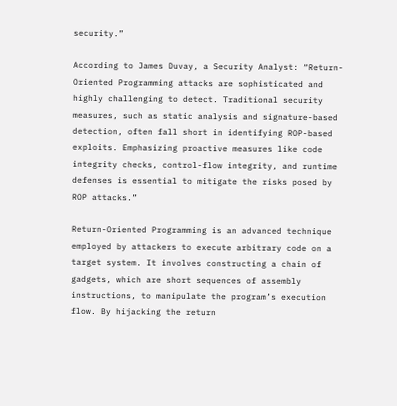security.”

According to James Duvay, a Security Analyst: “Return-Oriented Programming attacks are sophisticated and highly challenging to detect. Traditional security measures, such as static analysis and signature-based detection, often fall short in identifying ROP-based exploits. Emphasizing proactive measures like code integrity checks, control-flow integrity, and runtime defenses is essential to mitigate the risks posed by ROP attacks.”

Return-Oriented Programming is an advanced technique employed by attackers to execute arbitrary code on a target system. It involves constructing a chain of gadgets, which are short sequences of assembly instructions, to manipulate the program’s execution flow. By hijacking the return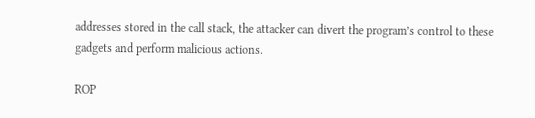addresses stored in the call stack, the attacker can divert the program’s control to these gadgets and perform malicious actions.

ROP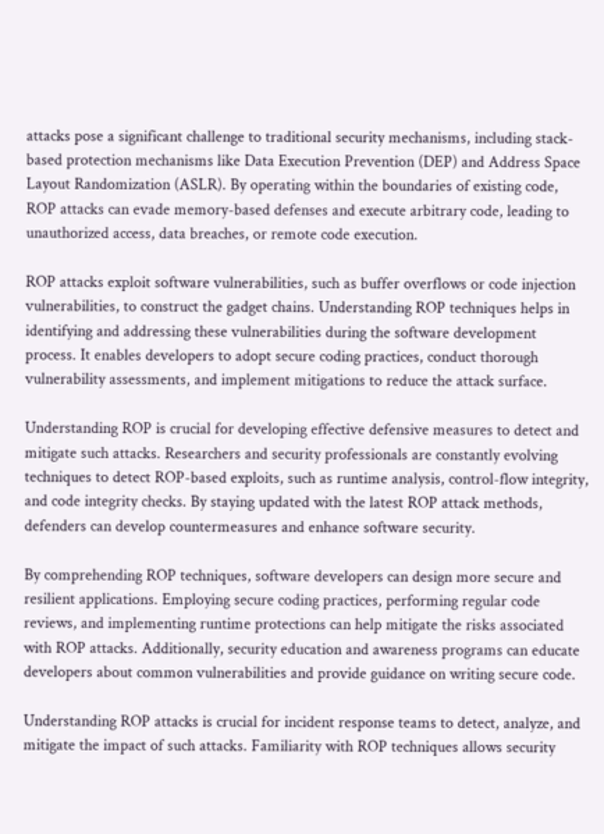attacks pose a significant challenge to traditional security mechanisms, including stack-based protection mechanisms like Data Execution Prevention (DEP) and Address Space Layout Randomization (ASLR). By operating within the boundaries of existing code, ROP attacks can evade memory-based defenses and execute arbitrary code, leading to unauthorized access, data breaches, or remote code execution.

ROP attacks exploit software vulnerabilities, such as buffer overflows or code injection vulnerabilities, to construct the gadget chains. Understanding ROP techniques helps in identifying and addressing these vulnerabilities during the software development process. It enables developers to adopt secure coding practices, conduct thorough vulnerability assessments, and implement mitigations to reduce the attack surface.

Understanding ROP is crucial for developing effective defensive measures to detect and mitigate such attacks. Researchers and security professionals are constantly evolving techniques to detect ROP-based exploits, such as runtime analysis, control-flow integrity, and code integrity checks. By staying updated with the latest ROP attack methods, defenders can develop countermeasures and enhance software security.

By comprehending ROP techniques, software developers can design more secure and resilient applications. Employing secure coding practices, performing regular code reviews, and implementing runtime protections can help mitigate the risks associated with ROP attacks. Additionally, security education and awareness programs can educate developers about common vulnerabilities and provide guidance on writing secure code.

Understanding ROP attacks is crucial for incident response teams to detect, analyze, and mitigate the impact of such attacks. Familiarity with ROP techniques allows security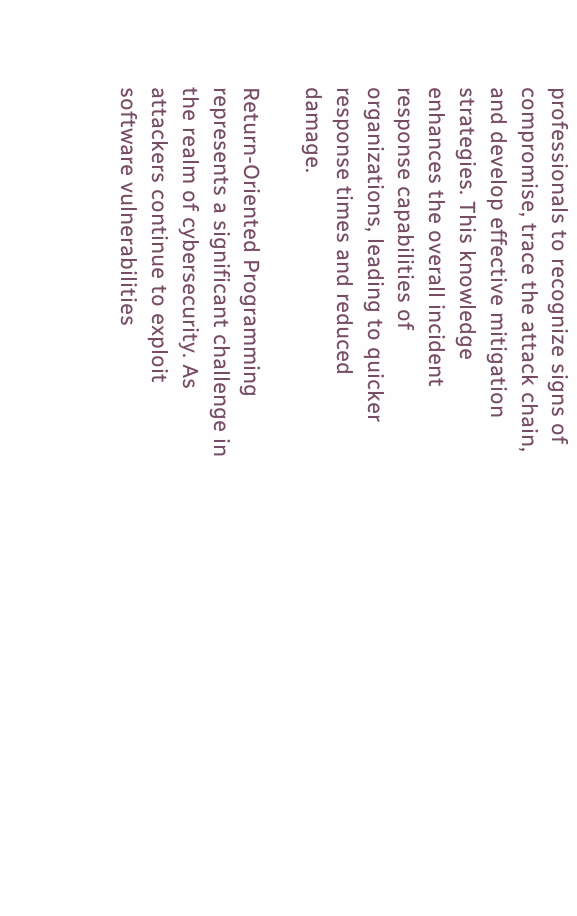professionals to recognize signs of compromise, trace the attack chain, and develop effective mitigation strategies. This knowledge enhances the overall incident response capabilities of organizations, leading to quicker response times and reduced damage.

Return-Oriented Programming represents a significant challenge in the realm of cybersecurity. As attackers continue to exploit software vulnerabilities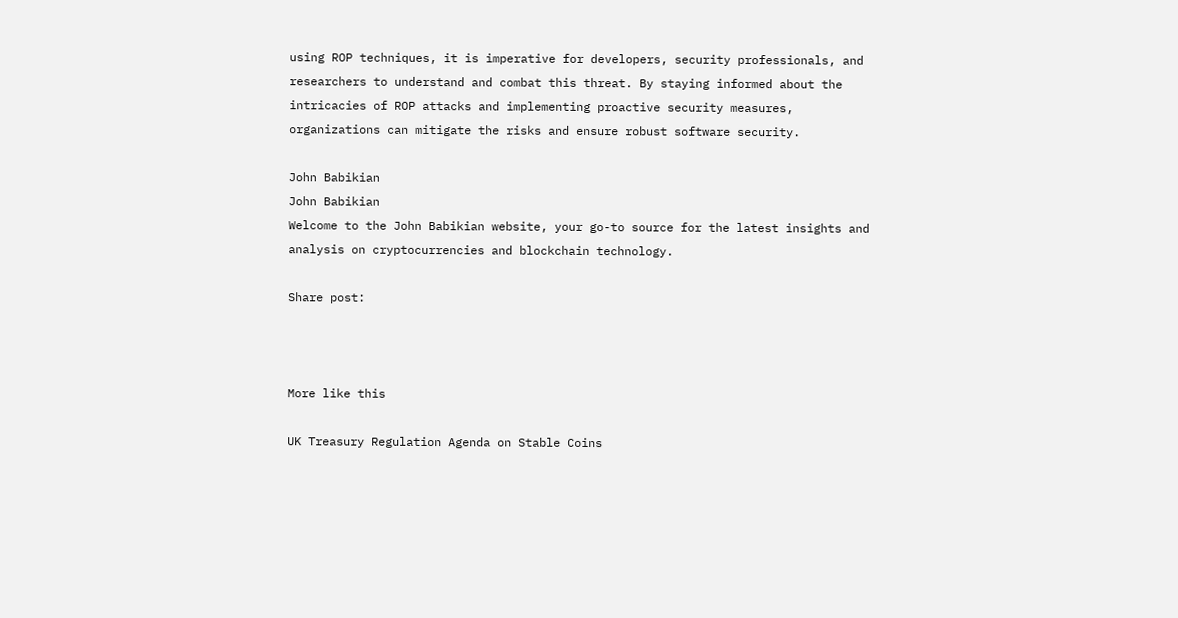using ROP techniques, it is imperative for developers, security professionals, and researchers to understand and combat this threat. By staying informed about the intricacies of ROP attacks and implementing proactive security measures, organizations can mitigate the risks and ensure robust software security.

John Babikian
John Babikian
Welcome to the John Babikian website, your go-to source for the latest insights and analysis on cryptocurrencies and blockchain technology.

Share post:



More like this

UK Treasury Regulation Agenda on Stable Coins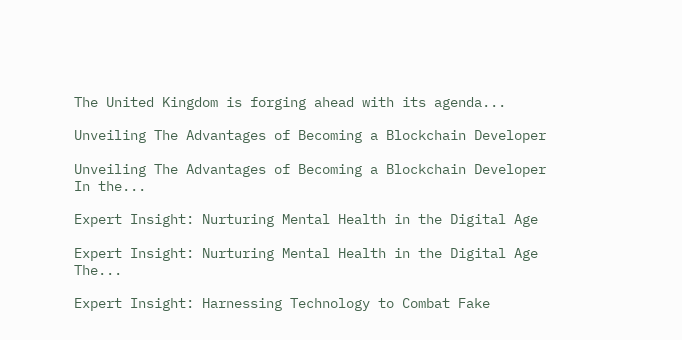The United Kingdom is forging ahead with its agenda...

Unveiling The Advantages of Becoming a Blockchain Developer

Unveiling The Advantages of Becoming a Blockchain Developer In the...

Expert Insight: Nurturing Mental Health in the Digital Age

Expert Insight: Nurturing Mental Health in the Digital Age The...

Expert Insight: Harnessing Technology to Combat Fake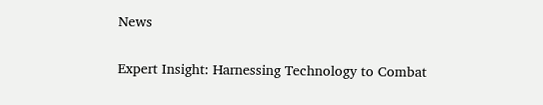News

Expert Insight: Harnessing Technology to Combat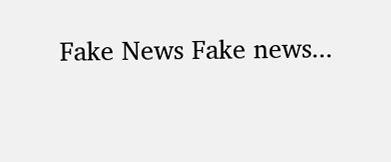Fake News Fake news...